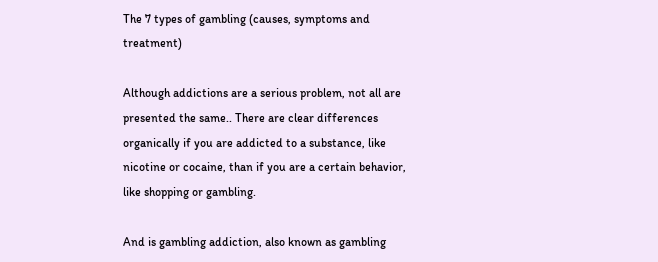The 7 types of gambling (causes, symptoms and treatment)

Although addictions are a serious problem, not all are presented the same.. There are clear differences organically if you are addicted to a substance, like nicotine or cocaine, than if you are a certain behavior, like shopping or gambling.

And is gambling addiction, also known as gambling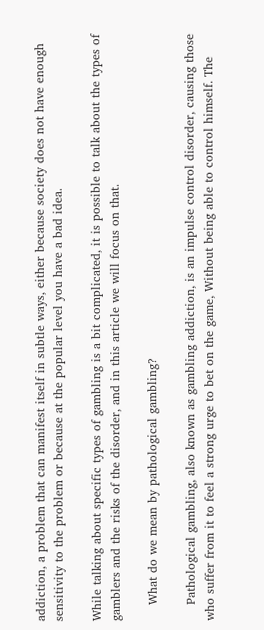addiction, a problem that can manifest itself in subtle ways, either because society does not have enough sensitivity to the problem or because at the popular level you have a bad idea.

While talking about specific types of gambling is a bit complicated, it is possible to talk about the types of gamblers and the risks of the disorder, and in this article we will focus on that.

    What do we mean by pathological gambling?

    Pathological gambling, also known as gambling addiction, is an impulse control disorder, causing those who suffer from it to feel a strong urge to bet on the game, Without being able to control himself. The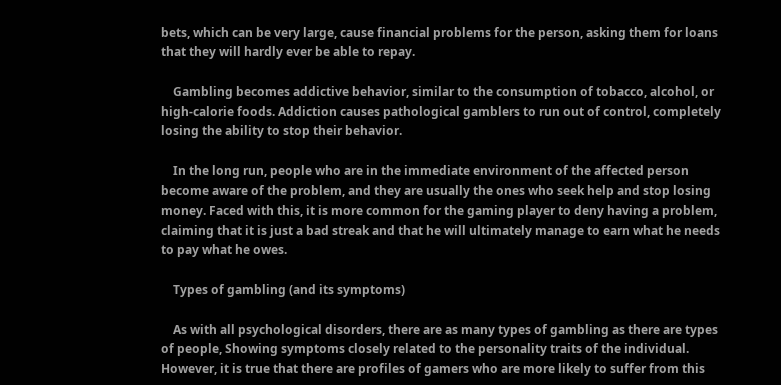bets, which can be very large, cause financial problems for the person, asking them for loans that they will hardly ever be able to repay.

    Gambling becomes addictive behavior, similar to the consumption of tobacco, alcohol, or high-calorie foods. Addiction causes pathological gamblers to run out of control, completely losing the ability to stop their behavior.

    In the long run, people who are in the immediate environment of the affected person become aware of the problem, and they are usually the ones who seek help and stop losing money. Faced with this, it is more common for the gaming player to deny having a problem, claiming that it is just a bad streak and that he will ultimately manage to earn what he needs to pay what he owes.

    Types of gambling (and its symptoms)

    As with all psychological disorders, there are as many types of gambling as there are types of people, Showing symptoms closely related to the personality traits of the individual. However, it is true that there are profiles of gamers who are more likely to suffer from this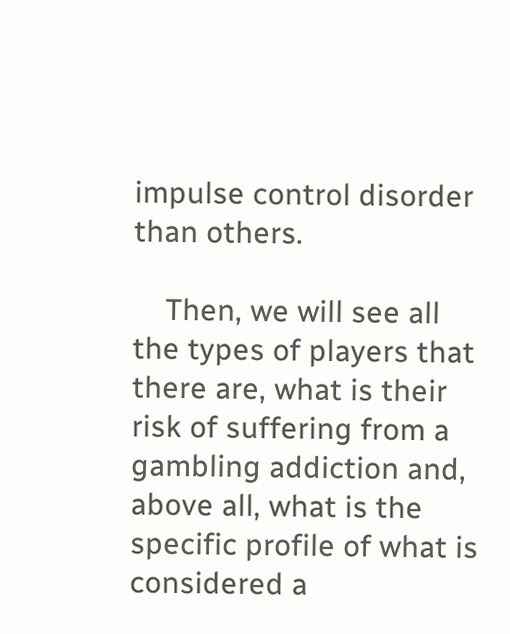impulse control disorder than others.

    Then, we will see all the types of players that there are, what is their risk of suffering from a gambling addiction and, above all, what is the specific profile of what is considered a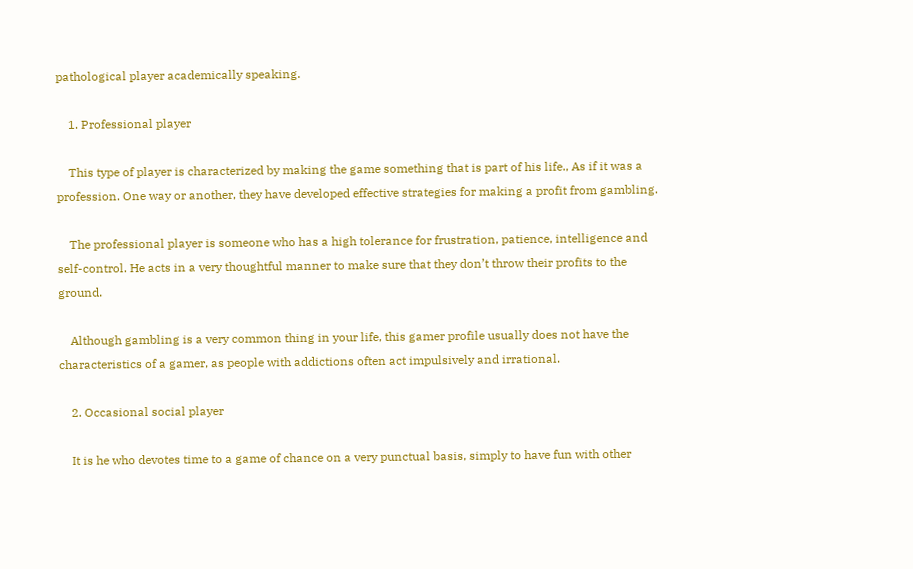pathological player academically speaking.

    1. Professional player

    This type of player is characterized by making the game something that is part of his life., As if it was a profession. One way or another, they have developed effective strategies for making a profit from gambling.

    The professional player is someone who has a high tolerance for frustration, patience, intelligence and self-control. He acts in a very thoughtful manner to make sure that they don’t throw their profits to the ground.

    Although gambling is a very common thing in your life, this gamer profile usually does not have the characteristics of a gamer, as people with addictions often act impulsively and irrational.

    2. Occasional social player

    It is he who devotes time to a game of chance on a very punctual basis, simply to have fun with other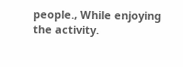people., While enjoying the activity.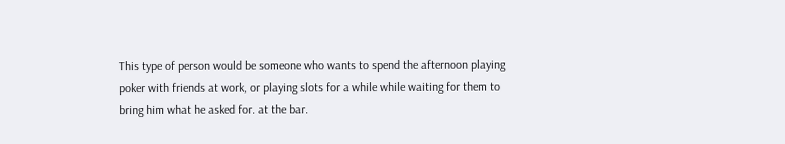This type of person would be someone who wants to spend the afternoon playing poker with friends at work, or playing slots for a while while waiting for them to bring him what he asked for. at the bar.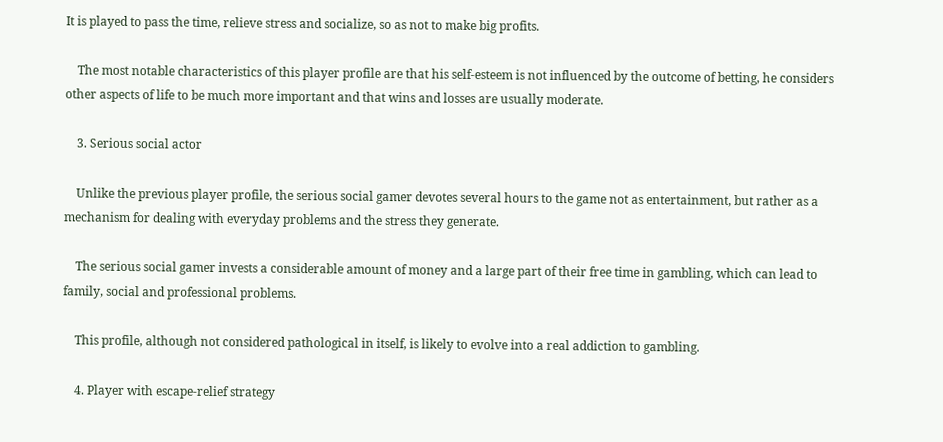It is played to pass the time, relieve stress and socialize, so as not to make big profits.

    The most notable characteristics of this player profile are that his self-esteem is not influenced by the outcome of betting, he considers other aspects of life to be much more important and that wins and losses are usually moderate.

    3. Serious social actor

    Unlike the previous player profile, the serious social gamer devotes several hours to the game not as entertainment, but rather as a mechanism for dealing with everyday problems and the stress they generate.

    The serious social gamer invests a considerable amount of money and a large part of their free time in gambling, which can lead to family, social and professional problems.

    This profile, although not considered pathological in itself, is likely to evolve into a real addiction to gambling.

    4. Player with escape-relief strategy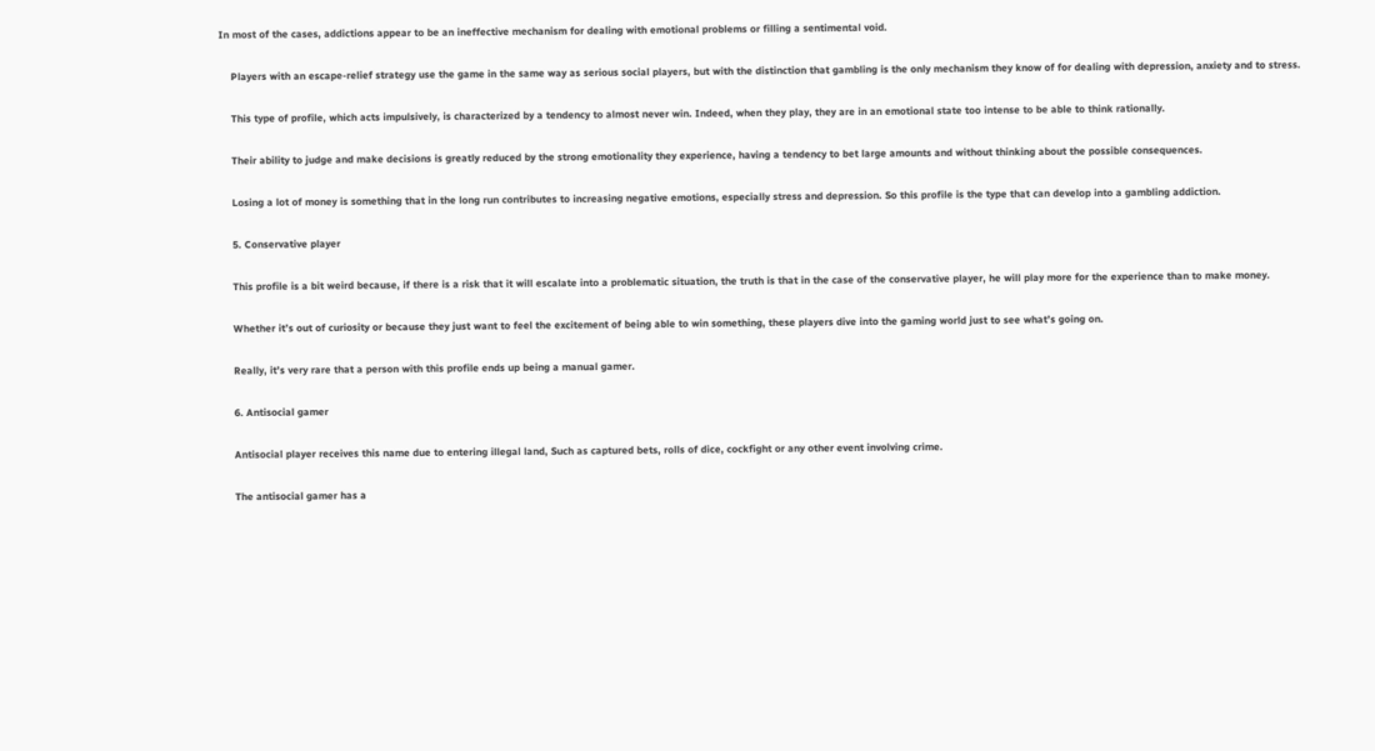In most of the cases, addictions appear to be an ineffective mechanism for dealing with emotional problems or filling a sentimental void.

    Players with an escape-relief strategy use the game in the same way as serious social players, but with the distinction that gambling is the only mechanism they know of for dealing with depression, anxiety and to stress.

    This type of profile, which acts impulsively, is characterized by a tendency to almost never win. Indeed, when they play, they are in an emotional state too intense to be able to think rationally.

    Their ability to judge and make decisions is greatly reduced by the strong emotionality they experience, having a tendency to bet large amounts and without thinking about the possible consequences.

    Losing a lot of money is something that in the long run contributes to increasing negative emotions, especially stress and depression. So this profile is the type that can develop into a gambling addiction.

    5. Conservative player

    This profile is a bit weird because, if there is a risk that it will escalate into a problematic situation, the truth is that in the case of the conservative player, he will play more for the experience than to make money.

    Whether it’s out of curiosity or because they just want to feel the excitement of being able to win something, these players dive into the gaming world just to see what’s going on.

    Really, it’s very rare that a person with this profile ends up being a manual gamer.

    6. Antisocial gamer

    Antisocial player receives this name due to entering illegal land, Such as captured bets, rolls of dice, cockfight or any other event involving crime.

    The antisocial gamer has a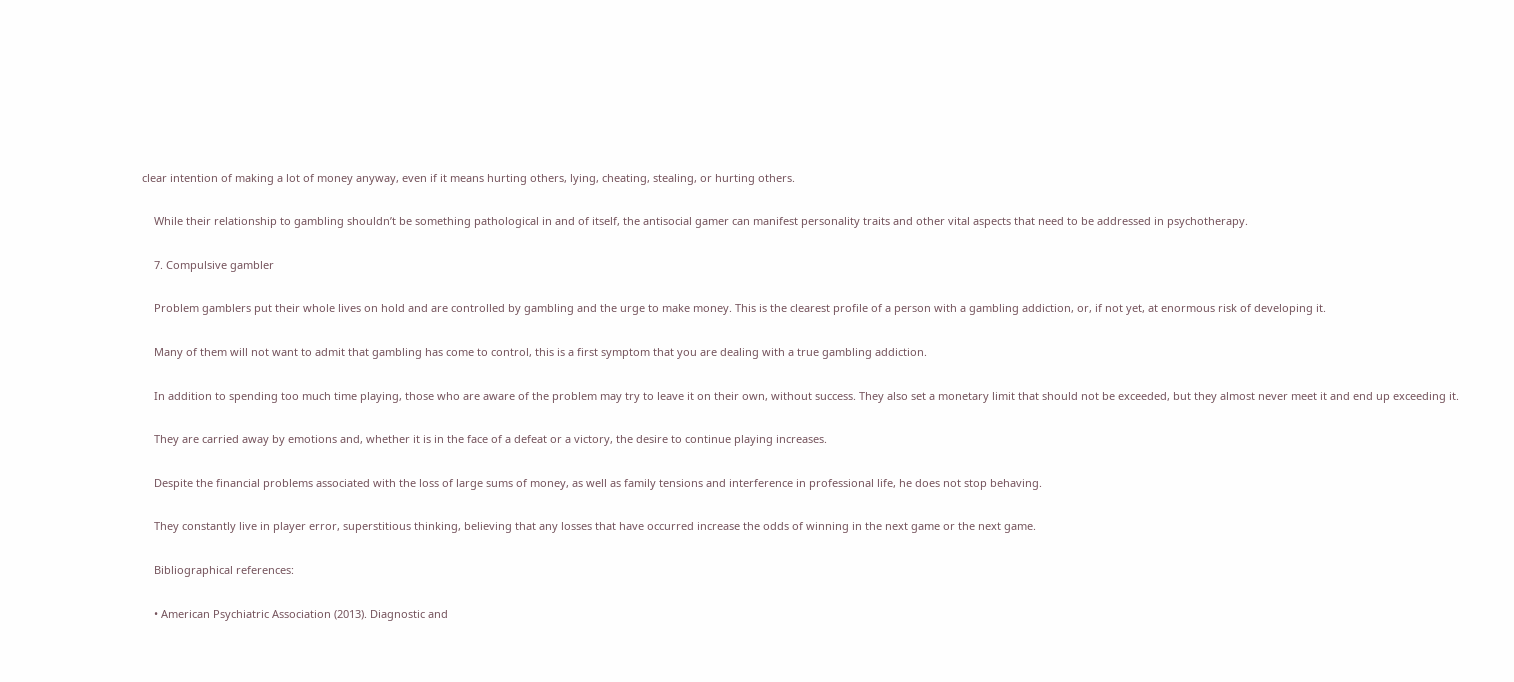clear intention of making a lot of money anyway, even if it means hurting others, lying, cheating, stealing, or hurting others.

    While their relationship to gambling shouldn’t be something pathological in and of itself, the antisocial gamer can manifest personality traits and other vital aspects that need to be addressed in psychotherapy.

    7. Compulsive gambler

    Problem gamblers put their whole lives on hold and are controlled by gambling and the urge to make money. This is the clearest profile of a person with a gambling addiction, or, if not yet, at enormous risk of developing it.

    Many of them will not want to admit that gambling has come to control, this is a first symptom that you are dealing with a true gambling addiction.

    In addition to spending too much time playing, those who are aware of the problem may try to leave it on their own, without success. They also set a monetary limit that should not be exceeded, but they almost never meet it and end up exceeding it.

    They are carried away by emotions and, whether it is in the face of a defeat or a victory, the desire to continue playing increases.

    Despite the financial problems associated with the loss of large sums of money, as well as family tensions and interference in professional life, he does not stop behaving.

    They constantly live in player error, superstitious thinking, believing that any losses that have occurred increase the odds of winning in the next game or the next game.

    Bibliographical references:

    • American Psychiatric Association (2013). Diagnostic and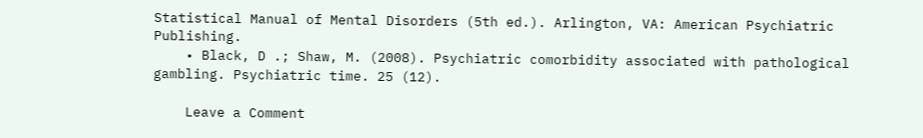Statistical Manual of Mental Disorders (5th ed.). Arlington, VA: American Psychiatric Publishing.
    • Black, D .; Shaw, M. (2008). Psychiatric comorbidity associated with pathological gambling. Psychiatric time. 25 (12).

    Leave a Comment